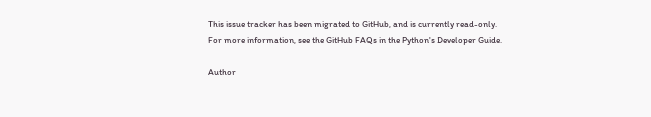This issue tracker has been migrated to GitHub, and is currently read-only.
For more information, see the GitHub FAQs in the Python's Developer Guide.

Author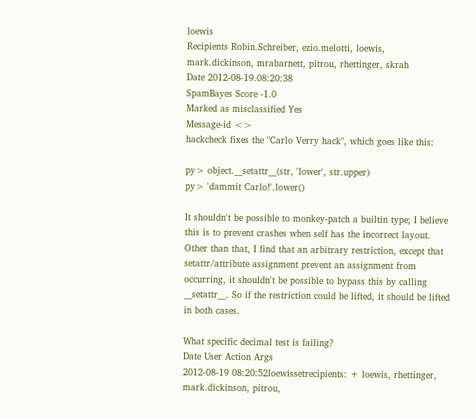loewis
Recipients Robin.Schreiber, ezio.melotti, loewis, mark.dickinson, mrabarnett, pitrou, rhettinger, skrah
Date 2012-08-19.08:20:38
SpamBayes Score -1.0
Marked as misclassified Yes
Message-id <>
hackcheck fixes the "Carlo Verry hack", which goes like this:

py> object.__setattr__(str, 'lower', str.upper)
py> 'dammit Carlo!'.lower()

It shouldn't be possible to monkey-patch a builtin type; I believe this is to prevent crashes when self has the incorrect layout. Other than that, I find that an arbitrary restriction, except that setattr/attribute assignment prevent an assignment from occurring, it shouldn't be possible to bypass this by calling __setattr__. So if the restriction could be lifted, it should be lifted in both cases.

What specific decimal test is failing?
Date User Action Args
2012-08-19 08:20:52loewissetrecipients: + loewis, rhettinger, mark.dickinson, pitrou,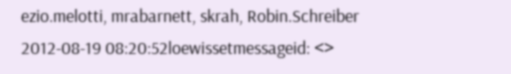ezio.melotti, mrabarnett, skrah, Robin.Schreiber
2012-08-19 08:20:52loewissetmessageid: <>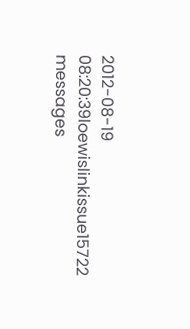2012-08-19 08:20:39loewislinkissue15722 messages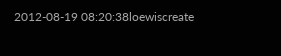2012-08-19 08:20:38loewiscreate